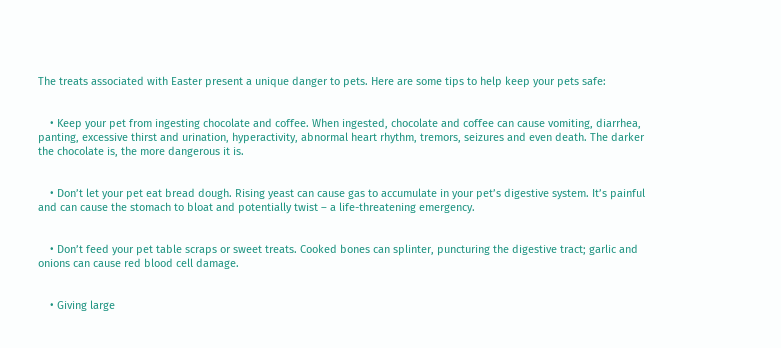The treats associated with Easter present a unique danger to pets. Here are some tips to help keep your pets safe:


    • Keep your pet from ingesting chocolate and coffee. When ingested, chocolate and coffee can cause vomiting, diarrhea, panting, excessive thirst and urination, hyperactivity, abnormal heart rhythm, tremors, seizures and even death. The darker the chocolate is, the more dangerous it is.


    • Don’t let your pet eat bread dough. Rising yeast can cause gas to accumulate in your pet’s digestive system. It’s painful and can cause the stomach to bloat and potentially twist – a life-threatening emergency.


    • Don’t feed your pet table scraps or sweet treats. Cooked bones can splinter, puncturing the digestive tract; garlic and onions can cause red blood cell damage.


    • Giving large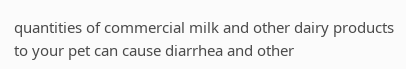quantities of commercial milk and other dairy products to your pet can cause diarrhea and other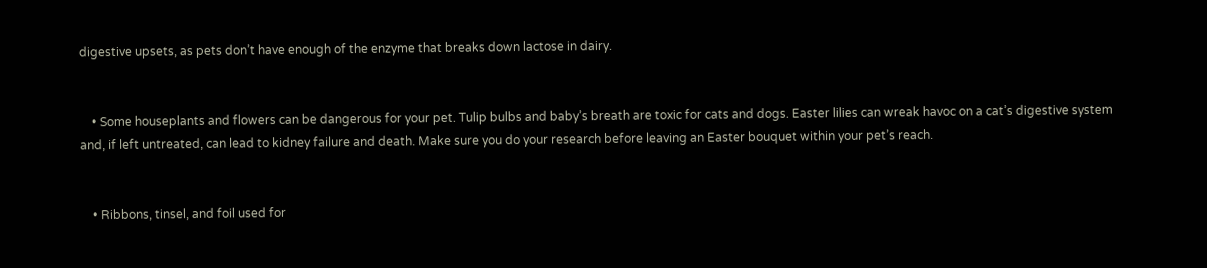digestive upsets, as pets don’t have enough of the enzyme that breaks down lactose in dairy.


    • Some houseplants and flowers can be dangerous for your pet. Tulip bulbs and baby’s breath are toxic for cats and dogs. Easter lilies can wreak havoc on a cat’s digestive system and, if left untreated, can lead to kidney failure and death. Make sure you do your research before leaving an Easter bouquet within your pet’s reach.


    • Ribbons, tinsel, and foil used for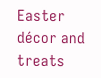Easter décor and treats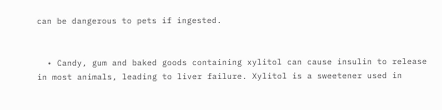can be dangerous to pets if ingested.


  • Candy, gum and baked goods containing xylitol can cause insulin to release in most animals, leading to liver failure. Xylitol is a sweetener used in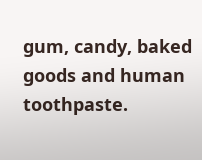gum, candy, baked goods and human toothpaste.